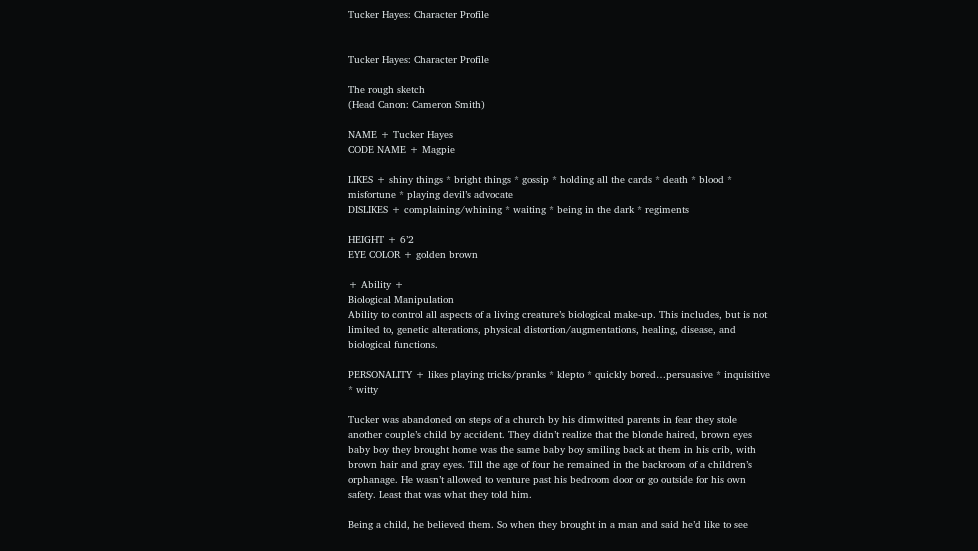Tucker Hayes: Character Profile


Tucker Hayes: Character Profile

The rough sketch
(Head Canon: Cameron Smith)

NAME + Tucker Hayes
CODE NAME + Magpie

LIKES + shiny things * bright things * gossip * holding all the cards * death * blood * misfortune * playing devil’s advocate
DISLIKES + complaining/whining * waiting * being in the dark * regiments

HEIGHT + 6’2
EYE COLOR + golden brown

+ Ability +
Biological Manipulation
Ability to control all aspects of a living creature’s biological make-up. This includes, but is not limited to, genetic alterations, physical distortion/augmentations, healing, disease, and biological functions.

PERSONALITY + likes playing tricks/pranks * klepto * quickly bored…persuasive * inquisitive * witty

Tucker was abandoned on steps of a church by his dimwitted parents in fear they stole another couple’s child by accident. They didn’t realize that the blonde haired, brown eyes baby boy they brought home was the same baby boy smiling back at them in his crib, with brown hair and gray eyes. Till the age of four he remained in the backroom of a children’s orphanage. He wasn’t allowed to venture past his bedroom door or go outside for his own safety. Least that was what they told him.

Being a child, he believed them. So when they brought in a man and said he’d like to see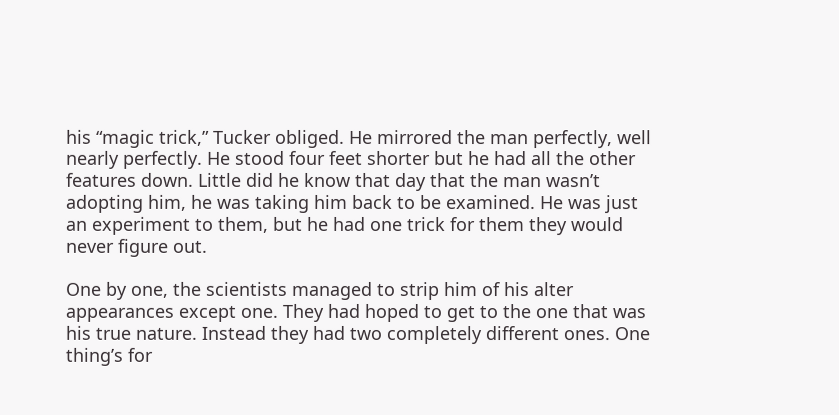his “magic trick,” Tucker obliged. He mirrored the man perfectly, well nearly perfectly. He stood four feet shorter but he had all the other features down. Little did he know that day that the man wasn’t adopting him, he was taking him back to be examined. He was just an experiment to them, but he had one trick for them they would never figure out.

One by one, the scientists managed to strip him of his alter appearances except one. They had hoped to get to the one that was his true nature. Instead they had two completely different ones. One thing’s for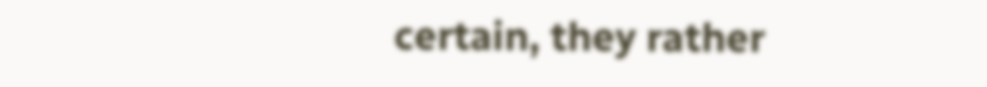certain, they rather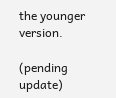the younger version.

(pending update)